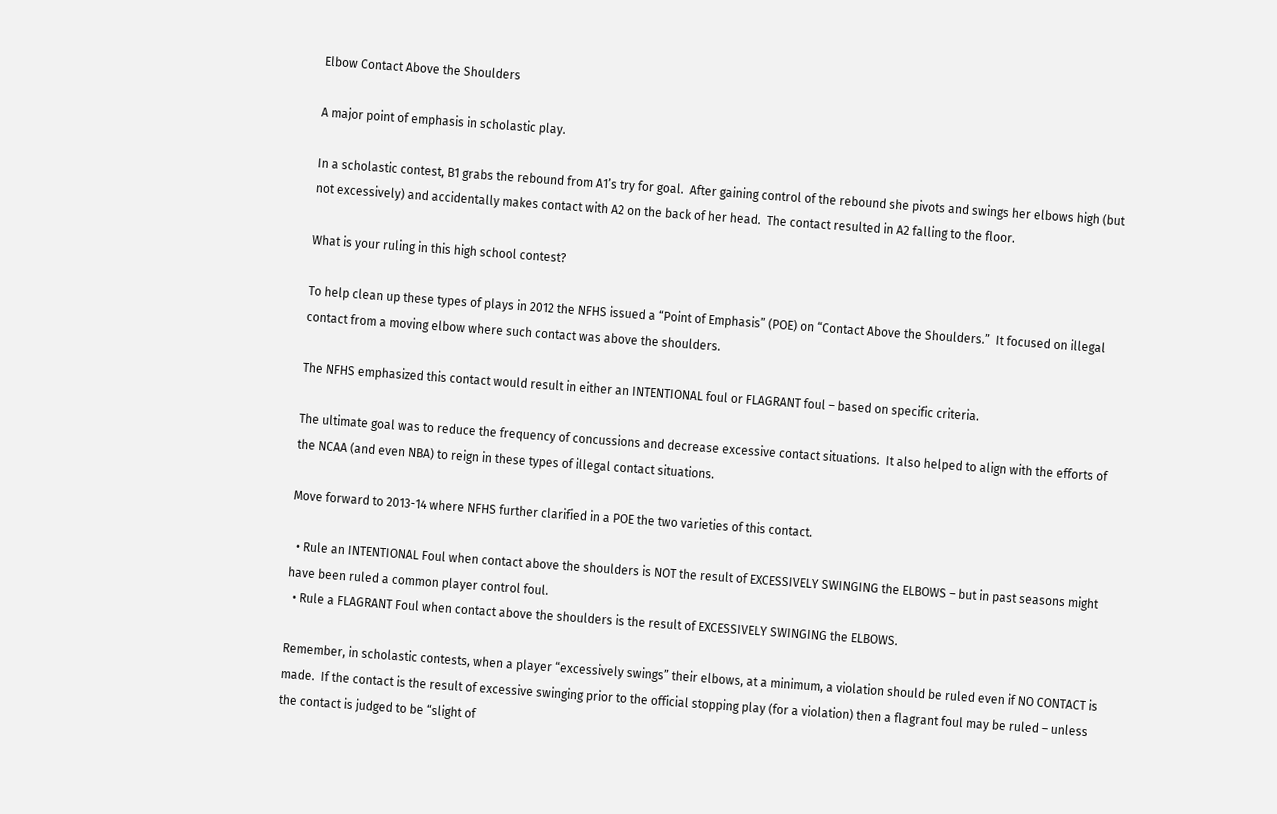Elbow Contact Above the Shoulders

A major point of emphasis in scholastic play.

In a scholastic contest, B1 grabs the rebound from A1’s try for goal.  After gaining control of the rebound she pivots and swings her elbows high (but not excessively) and accidentally makes contact with A2 on the back of her head.  The contact resulted in A2 falling to the floor.

What is your ruling in this high school contest?

To help clean up these types of plays in 2012 the NFHS issued a “Point of Emphasis” (POE) on “Contact Above the Shoulders.”  It focused on illegal contact from a moving elbow where such contact was above the shoulders.

The NFHS emphasized this contact would result in either an INTENTIONAL foul or FLAGRANT foul – based on specific criteria.

The ultimate goal was to reduce the frequency of concussions and decrease excessive contact situations.  It also helped to align with the efforts of the NCAA (and even NBA) to reign in these types of illegal contact situations.

Move forward to 2013-14 where NFHS further clarified in a POE the two varieties of this contact.

  • Rule an INTENTIONAL Foul when contact above the shoulders is NOT the result of EXCESSIVELY SWINGING the ELBOWS – but in past seasons might have been ruled a common player control foul.
  • Rule a FLAGRANT Foul when contact above the shoulders is the result of EXCESSIVELY SWINGING the ELBOWS.

Remember, in scholastic contests, when a player “excessively swings” their elbows, at a minimum, a violation should be ruled even if NO CONTACT is made.  If the contact is the result of excessive swinging prior to the official stopping play (for a violation) then a flagrant foul may be ruled – unless the contact is judged to be “slight of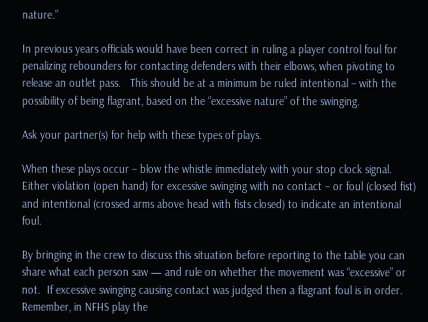nature.”

In previous years officials would have been correct in ruling a player control foul for penalizing rebounders for contacting defenders with their elbows, when pivoting to release an outlet pass.   This should be at a minimum be ruled intentional – with the possibility of being flagrant, based on the “excessive nature” of the swinging.

Ask your partner(s) for help with these types of plays.

When these plays occur – blow the whistle immediately with your stop clock signal.  Either violation (open hand) for excessive swinging with no contact – or foul (closed fist) and intentional (crossed arms above head with fists closed) to indicate an intentional foul.

By bringing in the crew to discuss this situation before reporting to the table you can share what each person saw — and rule on whether the movement was “excessive” or not.  If excessive swinging causing contact was judged then a flagrant foul is in order.  Remember, in NFHS play the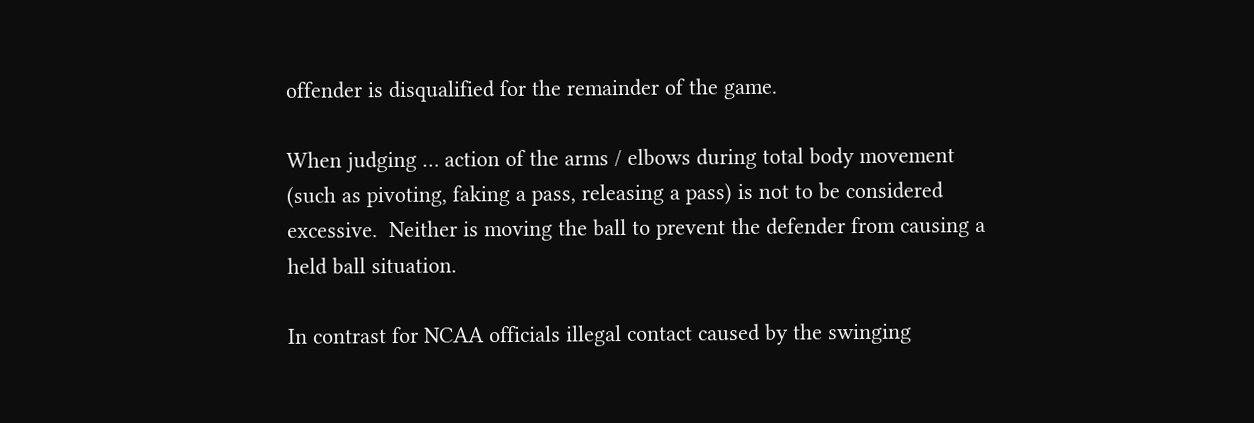offender is disqualified for the remainder of the game.

When judging … action of the arms / elbows during total body movement (such as pivoting, faking a pass, releasing a pass) is not to be considered excessive.  Neither is moving the ball to prevent the defender from causing a held ball situation.

In contrast for NCAA officials illegal contact caused by the swinging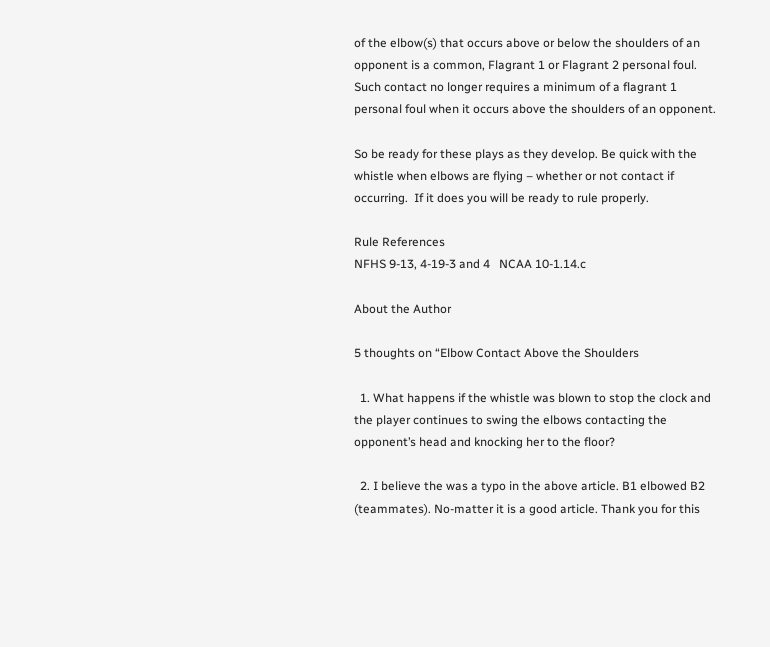of the elbow(s) that occurs above or below the shoulders of an opponent is a common, Flagrant 1 or Flagrant 2 personal foul. Such contact no longer requires a minimum of a flagrant 1 personal foul when it occurs above the shoulders of an opponent.

So be ready for these plays as they develop. Be quick with the whistle when elbows are flying – whether or not contact if occurring.  If it does you will be ready to rule properly.

Rule References
NFHS 9-13, 4-19-3 and 4   NCAA 10-1.14.c

About the Author

5 thoughts on “Elbow Contact Above the Shoulders

  1. What happens if the whistle was blown to stop the clock and the player continues to swing the elbows contacting the opponent’s head and knocking her to the floor?

  2. I believe the was a typo in the above article. B1 elbowed B2 (teammates). No-matter it is a good article. Thank you for this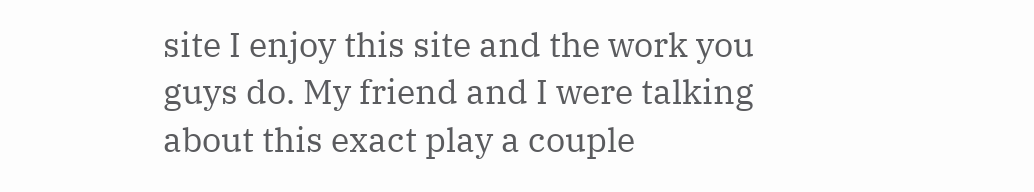site I enjoy this site and the work you guys do. My friend and I were talking about this exact play a couple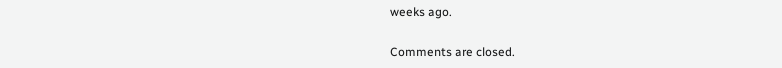weeks ago.

Comments are closed.